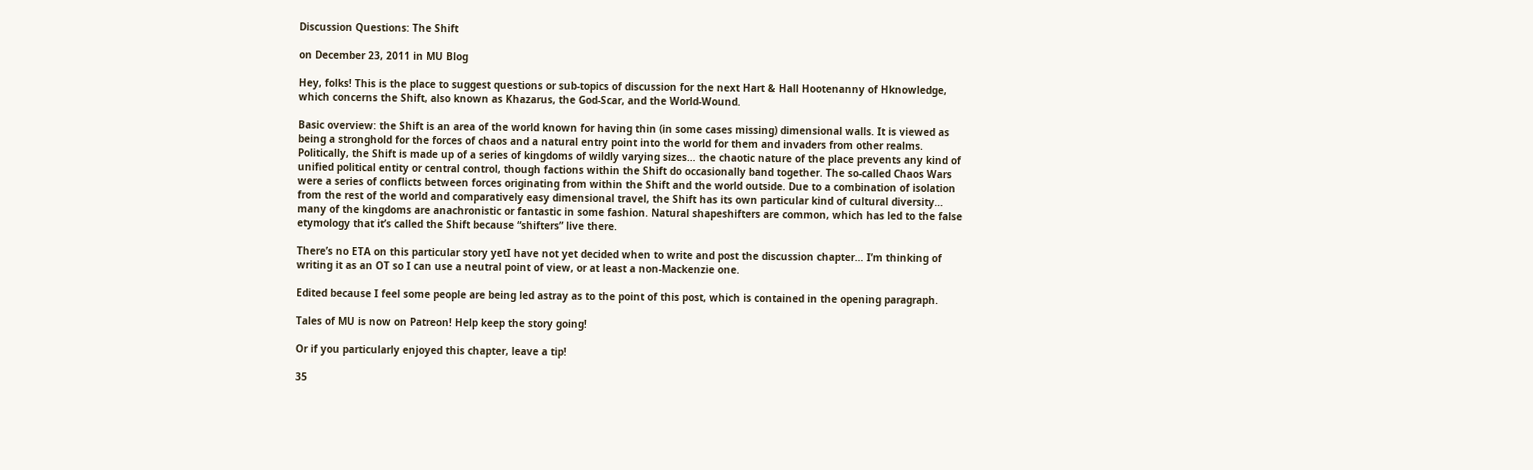Discussion Questions: The Shift

on December 23, 2011 in MU Blog

Hey, folks! This is the place to suggest questions or sub-topics of discussion for the next Hart & Hall Hootenanny of Hknowledge, which concerns the Shift, also known as Khazarus, the God-Scar, and the World-Wound.

Basic overview: the Shift is an area of the world known for having thin (in some cases missing) dimensional walls. It is viewed as being a stronghold for the forces of chaos and a natural entry point into the world for them and invaders from other realms. Politically, the Shift is made up of a series of kingdoms of wildly varying sizes… the chaotic nature of the place prevents any kind of unified political entity or central control, though factions within the Shift do occasionally band together. The so-called Chaos Wars were a series of conflicts between forces originating from within the Shift and the world outside. Due to a combination of isolation from the rest of the world and comparatively easy dimensional travel, the Shift has its own particular kind of cultural diversity… many of the kingdoms are anachronistic or fantastic in some fashion. Natural shapeshifters are common, which has led to the false etymology that it’s called the Shift because “shifters” live there.

There’s no ETA on this particular story yetI have not yet decided when to write and post the discussion chapter… I’m thinking of writing it as an OT so I can use a neutral point of view, or at least a non-Mackenzie one.

Edited because I feel some people are being led astray as to the point of this post, which is contained in the opening paragraph.

Tales of MU is now on Patreon! Help keep the story going!

Or if you particularly enjoyed this chapter, leave a tip!

35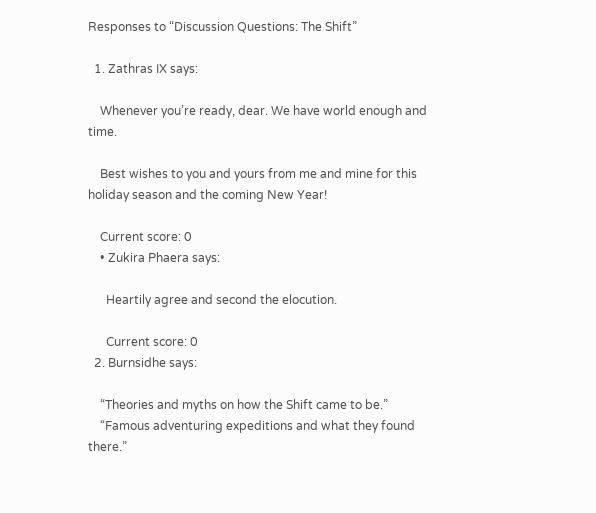Responses to “Discussion Questions: The Shift”

  1. Zathras IX says:

    Whenever you’re ready, dear. We have world enough and time.

    Best wishes to you and yours from me and mine for this holiday season and the coming New Year!

    Current score: 0
    • Zukira Phaera says:

      Heartily agree and second the elocution.

      Current score: 0
  2. Burnsidhe says:

    “Theories and myths on how the Shift came to be.”
    “Famous adventuring expeditions and what they found there.”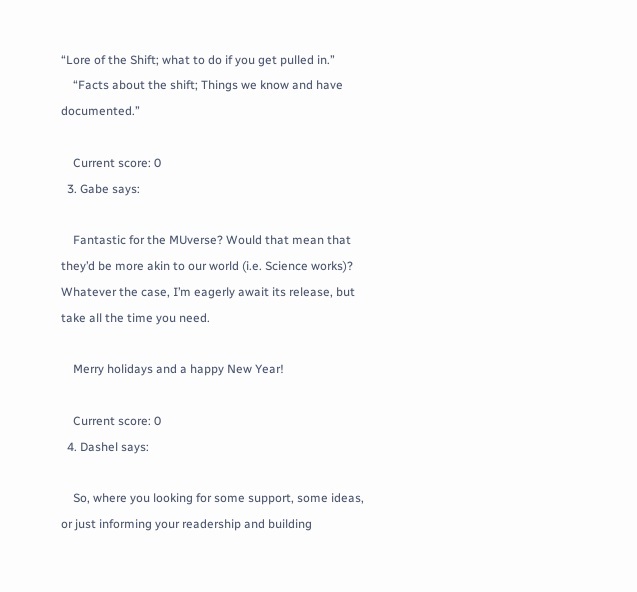“Lore of the Shift; what to do if you get pulled in.”
    “Facts about the shift; Things we know and have documented.”

    Current score: 0
  3. Gabe says:

    Fantastic for the MUverse? Would that mean that they’d be more akin to our world (i.e. Science works)? Whatever the case, I’m eagerly await its release, but take all the time you need.

    Merry holidays and a happy New Year!

    Current score: 0
  4. Dashel says:

    So, where you looking for some support, some ideas, or just informing your readership and building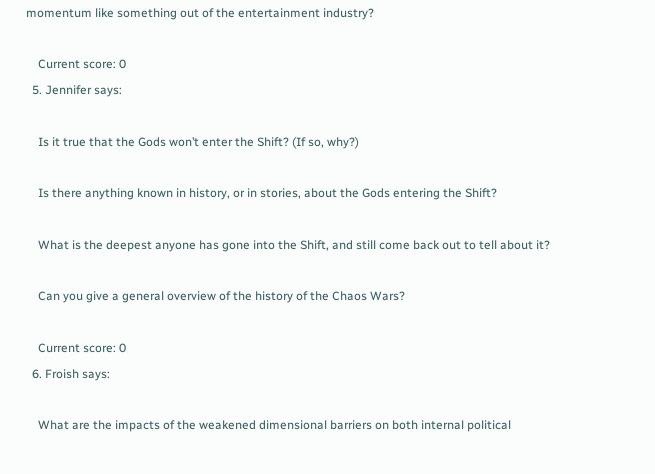momentum like something out of the entertainment industry?

    Current score: 0
  5. Jennifer says:

    Is it true that the Gods won’t enter the Shift? (If so, why?)

    Is there anything known in history, or in stories, about the Gods entering the Shift?

    What is the deepest anyone has gone into the Shift, and still come back out to tell about it?

    Can you give a general overview of the history of the Chaos Wars?

    Current score: 0
  6. Froish says:

    What are the impacts of the weakened dimensional barriers on both internal political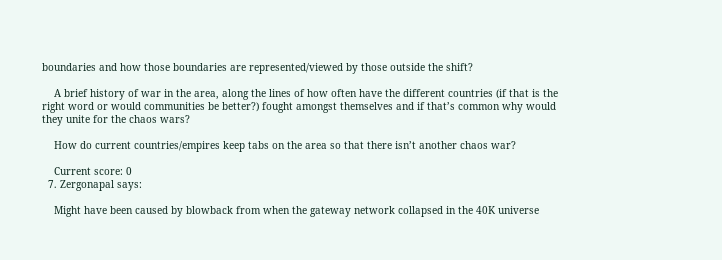boundaries and how those boundaries are represented/viewed by those outside the shift?

    A brief history of war in the area, along the lines of how often have the different countries (if that is the right word or would communities be better?) fought amongst themselves and if that’s common why would they unite for the chaos wars?

    How do current countries/empires keep tabs on the area so that there isn’t another chaos war?

    Current score: 0
  7. Zergonapal says:

    Might have been caused by blowback from when the gateway network collapsed in the 40K universe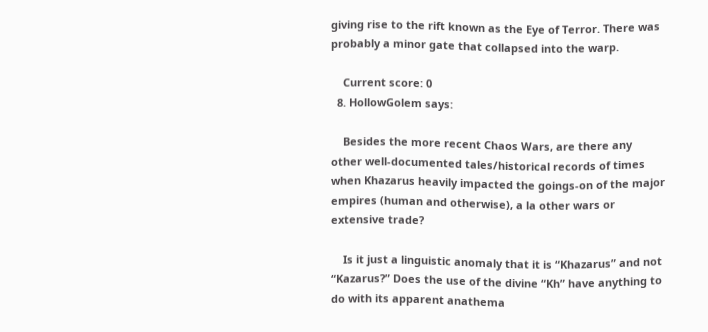giving rise to the rift known as the Eye of Terror. There was probably a minor gate that collapsed into the warp.

    Current score: 0
  8. HollowGolem says:

    Besides the more recent Chaos Wars, are there any other well-documented tales/historical records of times when Khazarus heavily impacted the goings-on of the major empires (human and otherwise), a la other wars or extensive trade?

    Is it just a linguistic anomaly that it is “Khazarus” and not “Kazarus?” Does the use of the divine “Kh” have anything to do with its apparent anathema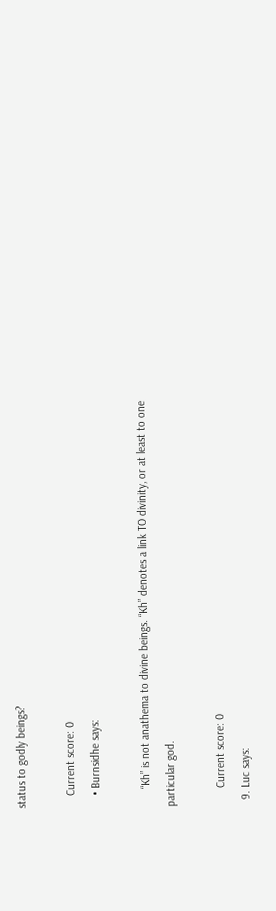status to godly beings?

    Current score: 0
    • Burnsidhe says:

      “Kh” is not anathema to divine beings. “Kh” denotes a link TO divinity, or at least to one particular god.

      Current score: 0
  9. Luc says: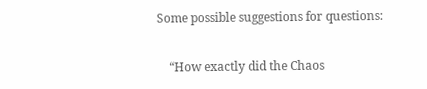Some possible suggestions for questions:

    “How exactly did the Chaos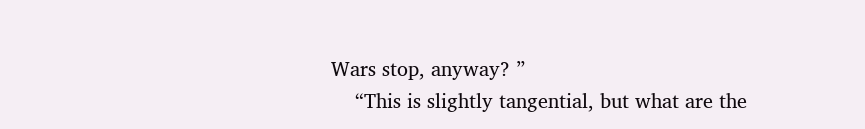Wars stop, anyway? ”
    “This is slightly tangential, but what are the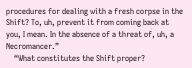procedures for dealing with a fresh corpse in the Shift? To, uh, prevent it from coming back at you, I mean. In the absence of a threat of, uh, a Necromancer.”
    “What constitutes the Shift proper?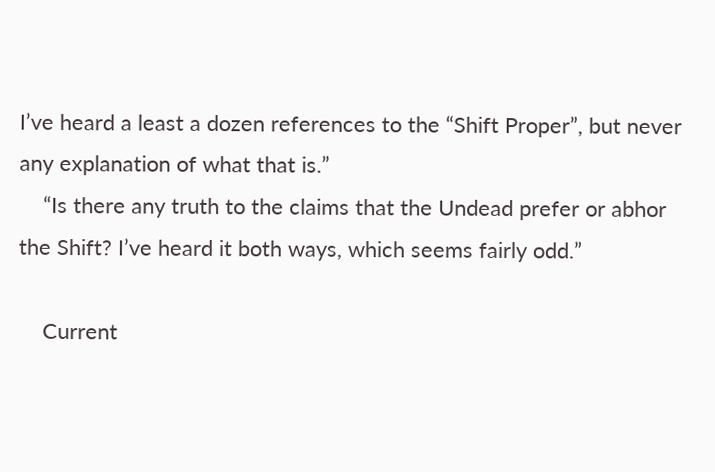I’ve heard a least a dozen references to the “Shift Proper”, but never any explanation of what that is.”
    “Is there any truth to the claims that the Undead prefer or abhor the Shift? I’ve heard it both ways, which seems fairly odd.”

    Current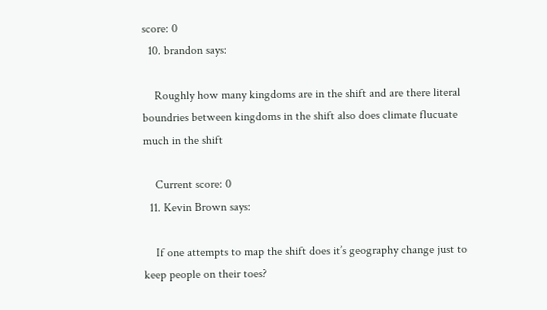score: 0
  10. brandon says:

    Roughly how many kingdoms are in the shift and are there literal boundries between kingdoms in the shift also does climate flucuate much in the shift

    Current score: 0
  11. Kevin Brown says:

    If one attempts to map the shift does it’s geography change just to keep people on their toes?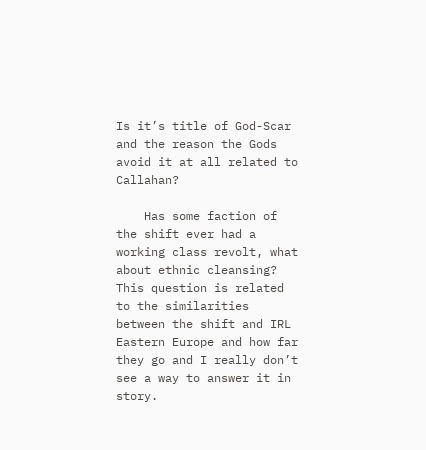Is it’s title of God-Scar and the reason the Gods avoid it at all related to Callahan?

    Has some faction of the shift ever had a working class revolt, what about ethnic cleansing? This question is related to the similarities between the shift and IRL Eastern Europe and how far they go and I really don’t see a way to answer it in story.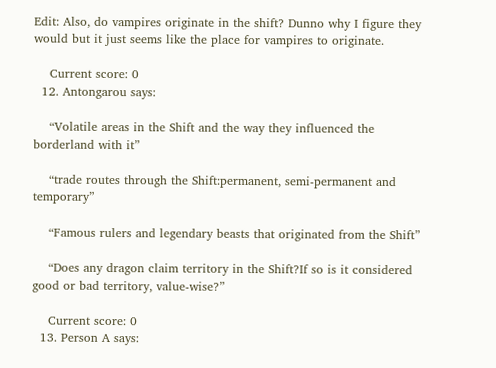Edit: Also, do vampires originate in the shift? Dunno why I figure they would but it just seems like the place for vampires to originate.

    Current score: 0
  12. Antongarou says:

    “Volatile areas in the Shift and the way they influenced the borderland with it”

    “trade routes through the Shift:permanent, semi-permanent and temporary”

    “Famous rulers and legendary beasts that originated from the Shift”

    “Does any dragon claim territory in the Shift?If so is it considered good or bad territory, value-wise?”

    Current score: 0
  13. Person A says: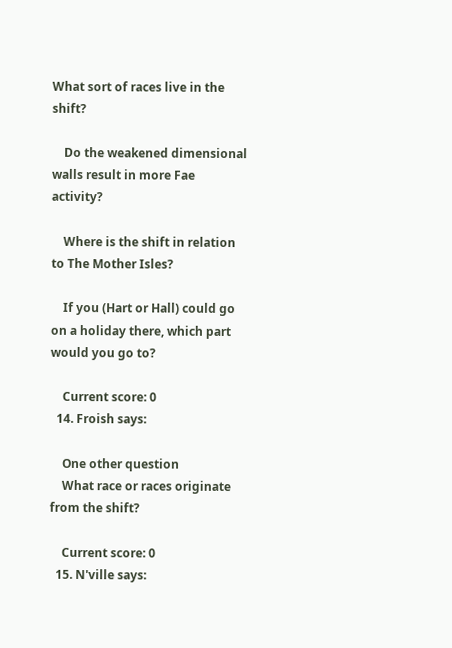What sort of races live in the shift?

    Do the weakened dimensional walls result in more Fae activity?

    Where is the shift in relation to The Mother Isles?

    If you (Hart or Hall) could go on a holiday there, which part would you go to?

    Current score: 0
  14. Froish says:

    One other question
    What race or races originate from the shift?

    Current score: 0
  15. N'ville says: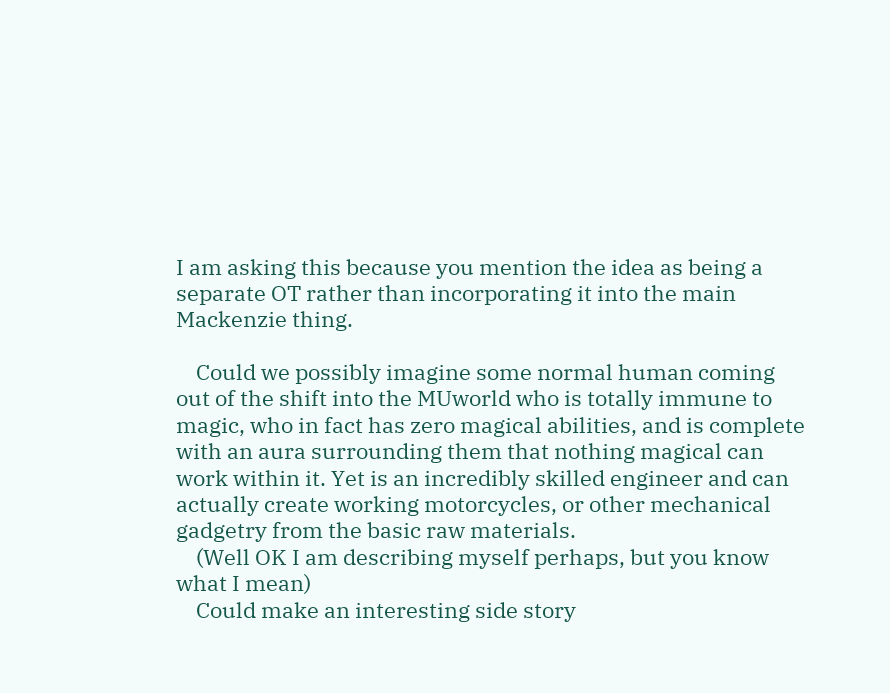I am asking this because you mention the idea as being a separate OT rather than incorporating it into the main Mackenzie thing.

    Could we possibly imagine some normal human coming out of the shift into the MUworld who is totally immune to magic, who in fact has zero magical abilities, and is complete with an aura surrounding them that nothing magical can work within it. Yet is an incredibly skilled engineer and can actually create working motorcycles, or other mechanical gadgetry from the basic raw materials.
    (Well OK I am describing myself perhaps, but you know what I mean)
    Could make an interesting side story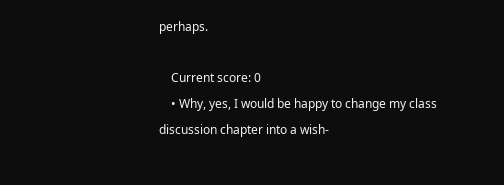perhaps.

    Current score: 0
    • Why, yes, I would be happy to change my class discussion chapter into a wish-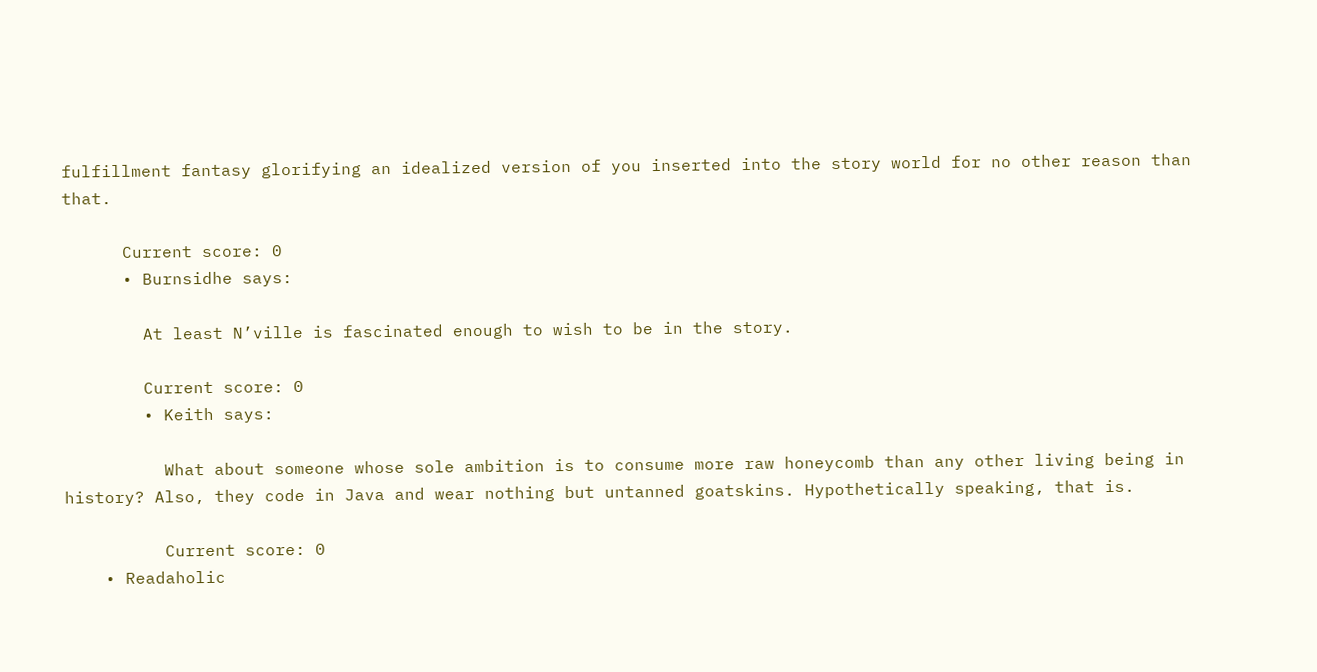fulfillment fantasy glorifying an idealized version of you inserted into the story world for no other reason than that.

      Current score: 0
      • Burnsidhe says:

        At least N’ville is fascinated enough to wish to be in the story.

        Current score: 0
        • Keith says:

          What about someone whose sole ambition is to consume more raw honeycomb than any other living being in history? Also, they code in Java and wear nothing but untanned goatskins. Hypothetically speaking, that is.

          Current score: 0
    • Readaholic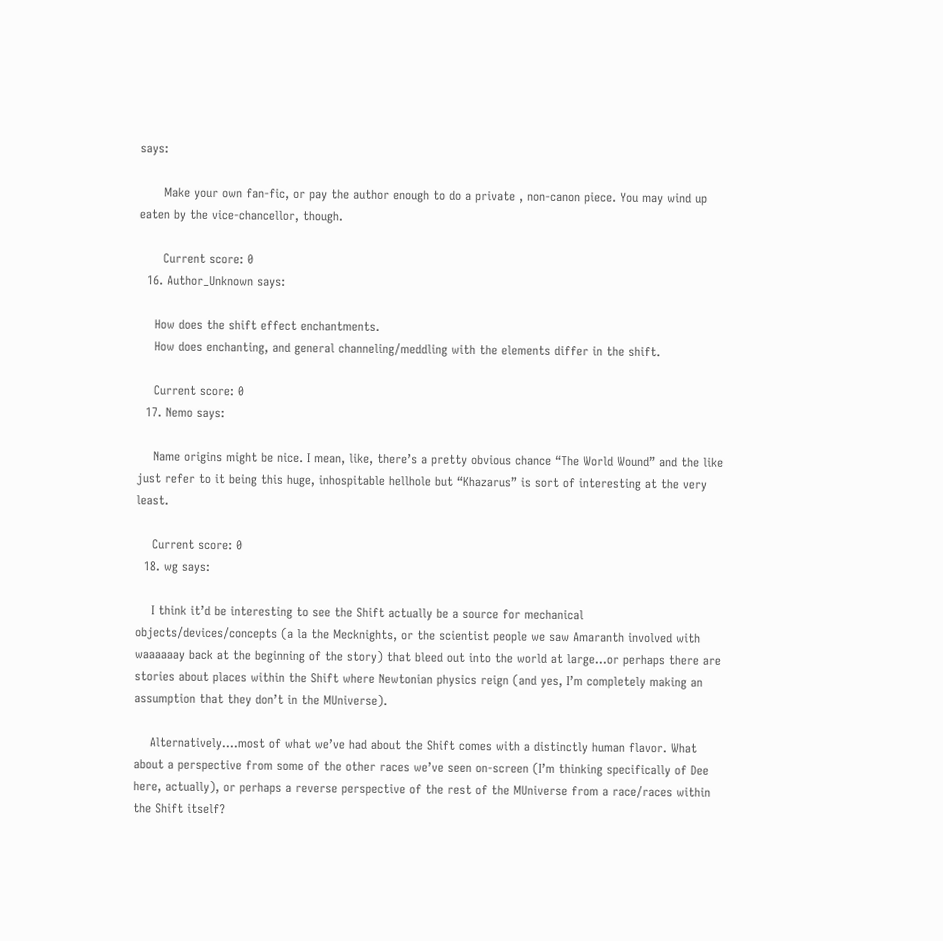says:

      Make your own fan-fic, or pay the author enough to do a private , non-canon piece. You may wind up eaten by the vice-chancellor, though.

      Current score: 0
  16. Author_Unknown says:

    How does the shift effect enchantments.
    How does enchanting, and general channeling/meddling with the elements differ in the shift.

    Current score: 0
  17. Nemo says:

    Name origins might be nice. I mean, like, there’s a pretty obvious chance “The World Wound” and the like just refer to it being this huge, inhospitable hellhole but “Khazarus” is sort of interesting at the very least.

    Current score: 0
  18. wg says:

    I think it’d be interesting to see the Shift actually be a source for mechanical objects/devices/concepts (a la the Mecknights, or the scientist people we saw Amaranth involved with waaaaaay back at the beginning of the story) that bleed out into the world at large…or perhaps there are stories about places within the Shift where Newtonian physics reign (and yes, I’m completely making an assumption that they don’t in the MUniverse).

    Alternatively….most of what we’ve had about the Shift comes with a distinctly human flavor. What about a perspective from some of the other races we’ve seen on-screen (I’m thinking specifically of Dee here, actually), or perhaps a reverse perspective of the rest of the MUniverse from a race/races within the Shift itself?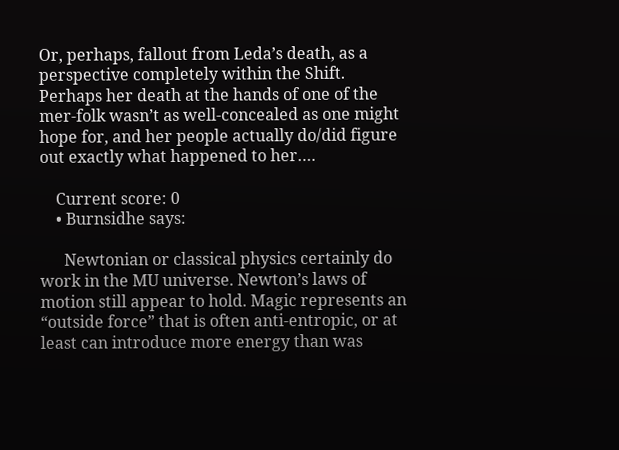Or, perhaps, fallout from Leda’s death, as a perspective completely within the Shift. Perhaps her death at the hands of one of the mer-folk wasn’t as well-concealed as one might hope for, and her people actually do/did figure out exactly what happened to her….

    Current score: 0
    • Burnsidhe says:

      Newtonian or classical physics certainly do work in the MU universe. Newton’s laws of motion still appear to hold. Magic represents an “outside force” that is often anti-entropic, or at least can introduce more energy than was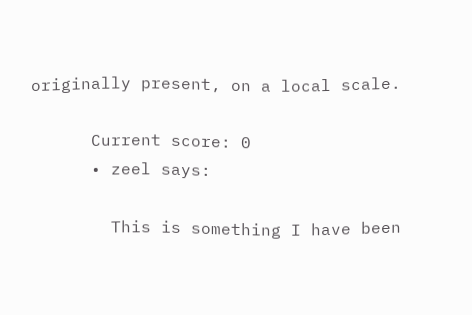originally present, on a local scale.

      Current score: 0
      • zeel says:

        This is something I have been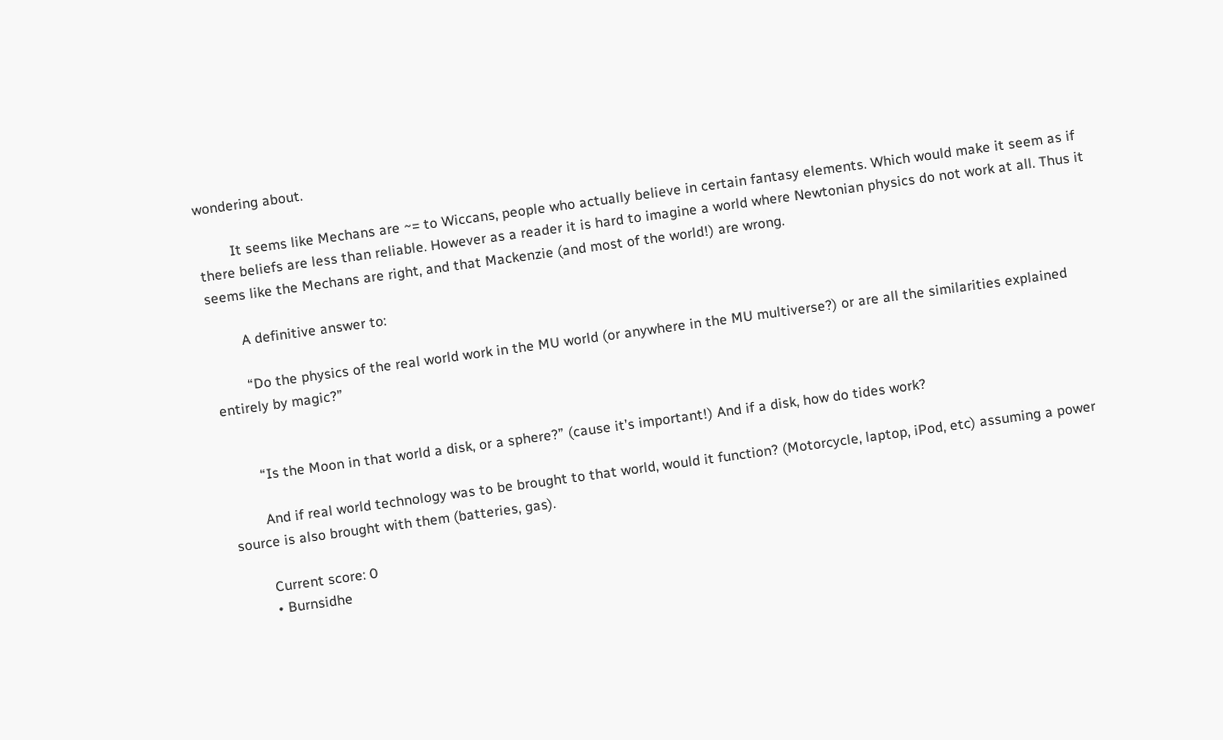wondering about.

        It seems like Mechans are ~= to Wiccans, people who actually believe in certain fantasy elements. Which would make it seem as if there beliefs are less than reliable. However as a reader it is hard to imagine a world where Newtonian physics do not work at all. Thus it seems like the Mechans are right, and that Mackenzie (and most of the world!) are wrong.

        A definitive answer to:

        “Do the physics of the real world work in the MU world (or anywhere in the MU multiverse?) or are all the similarities explained entirely by magic?”


        “Is the Moon in that world a disk, or a sphere?” (cause it’s important!) And if a disk, how do tides work?

        And if real world technology was to be brought to that world, would it function? (Motorcycle, laptop, iPod, etc) assuming a power source is also brought with them (batteries, gas).

        Current score: 0
        • Burnsidhe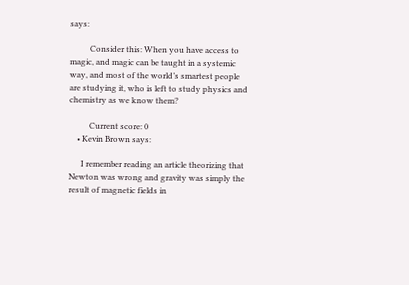says:

          Consider this: When you have access to magic, and magic can be taught in a systemic way, and most of the world’s smartest people are studying it, who is left to study physics and chemistry as we know them?

          Current score: 0
    • Kevin Brown says:

      I remember reading an article theorizing that Newton was wrong and gravity was simply the result of magnetic fields in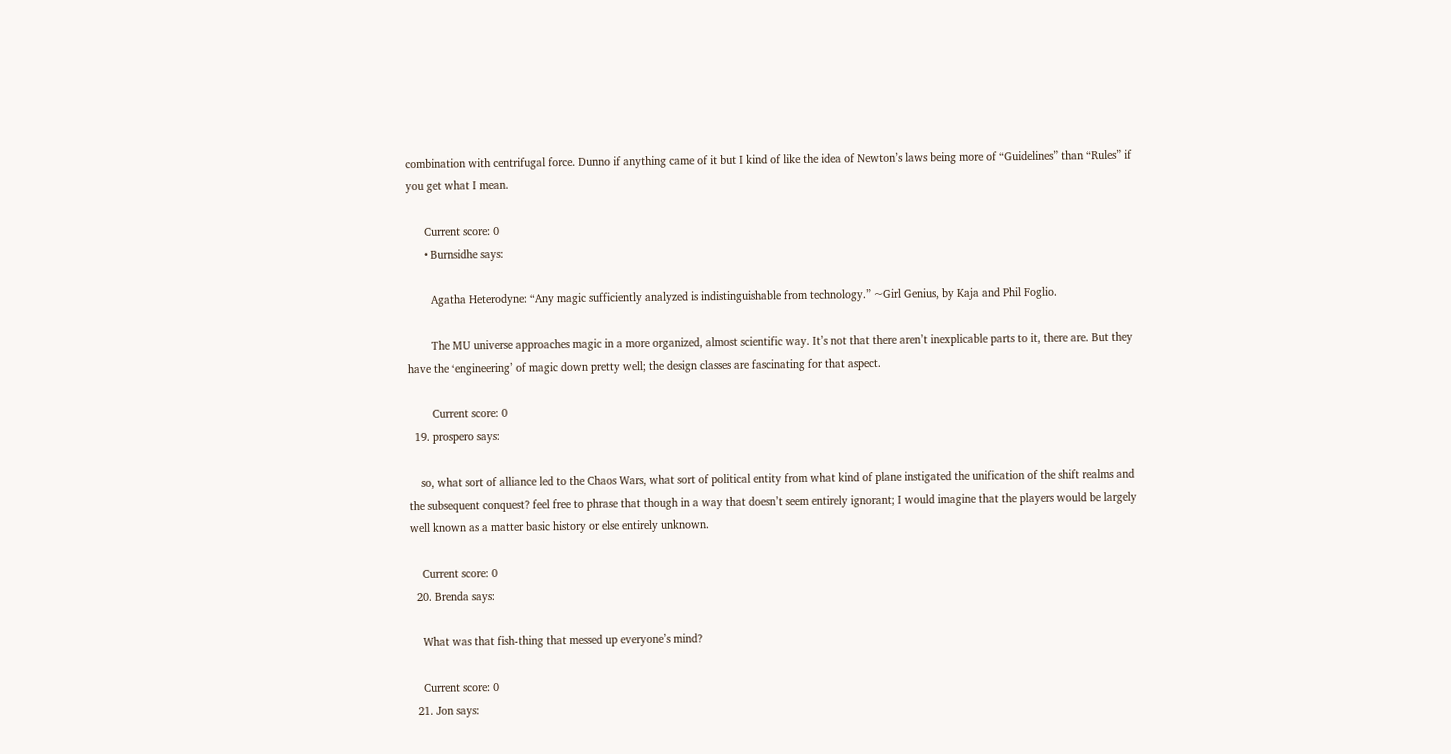combination with centrifugal force. Dunno if anything came of it but I kind of like the idea of Newton’s laws being more of “Guidelines” than “Rules” if you get what I mean.

      Current score: 0
      • Burnsidhe says:

        Agatha Heterodyne: “Any magic sufficiently analyzed is indistinguishable from technology.” ~Girl Genius, by Kaja and Phil Foglio.

        The MU universe approaches magic in a more organized, almost scientific way. It’s not that there aren’t inexplicable parts to it, there are. But they have the ‘engineering’ of magic down pretty well; the design classes are fascinating for that aspect.

        Current score: 0
  19. prospero says:

    so, what sort of alliance led to the Chaos Wars, what sort of political entity from what kind of plane instigated the unification of the shift realms and the subsequent conquest? feel free to phrase that though in a way that doesn’t seem entirely ignorant; I would imagine that the players would be largely well known as a matter basic history or else entirely unknown.

    Current score: 0
  20. Brenda says:

    What was that fish-thing that messed up everyone’s mind?

    Current score: 0
  21. Jon says: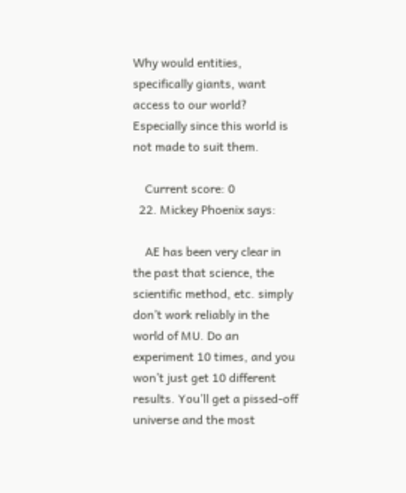Why would entities, specifically giants, want access to our world? Especially since this world is not made to suit them.

    Current score: 0
  22. Mickey Phoenix says:

    AE has been very clear in the past that science, the scientific method, etc. simply don’t work reliably in the world of MU. Do an experiment 10 times, and you won’t just get 10 different results. You’ll get a pissed-off universe and the most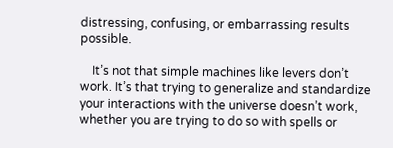distressing, confusing, or embarrassing results possible.

    It’s not that simple machines like levers don’t work. It’s that trying to generalize and standardize your interactions with the universe doesn’t work, whether you are trying to do so with spells or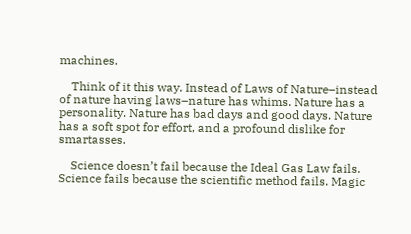machines.

    Think of it this way. Instead of Laws of Nature–instead of nature having laws–nature has whims. Nature has a personality. Nature has bad days and good days. Nature has a soft spot for effort, and a profound dislike for smartasses.

    Science doesn’t fail because the Ideal Gas Law fails. Science fails because the scientific method fails. Magic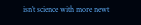isn’t science with more newt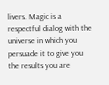livers. Magic is a respectful dialog with the universe in which you persuade it to give you the results you are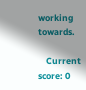working towards.

    Current score: 0